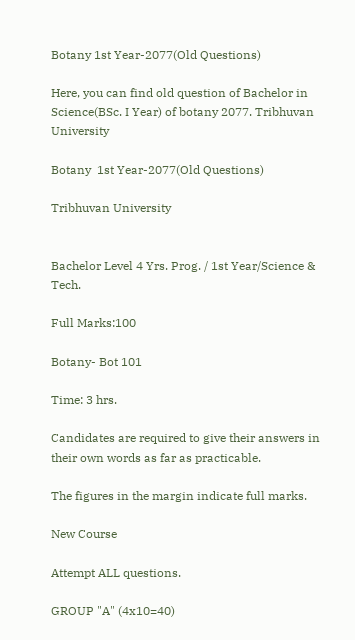Botany 1st Year-2077(Old Questions)

Here, you can find old question of Bachelor in Science(BSc. I Year) of botany 2077. Tribhuvan University

Botany  1st Year-2077(Old Questions)

Tribhuvan University


Bachelor Level 4 Yrs. Prog. / 1st Year/Science & Tech.

Full Marks:100

Botany- Bot 101

Time: 3 hrs.

Candidates are required to give their answers in their own words as far as practicable.

The figures in the margin indicate full marks.

New Course

Attempt ALL questions.

GROUP "A" (4x10=40)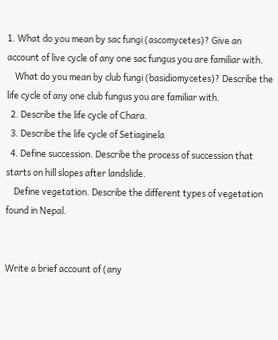1. What do you mean by sac fungi (ascomycetes)? Give an account of live cycle of any one sac fungus you are familiar with.
    What do you mean by club fungi (basidiomycetes)? Describe the life cycle of any one club fungus you are familiar with.
  2. Describe the life cycle of Chara.
  3. Describe the life cycle of Setiaginela
  4. Define succession. Describe the process of succession that starts on hill slopes after landslide.
    Define vegetation. Describe the different types of vegetation found in Nepal.


Write a brief account of (any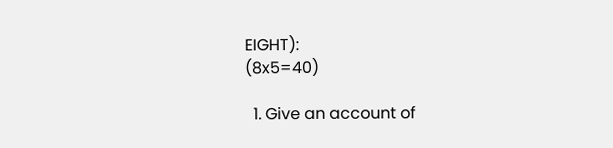EIGHT):                                                           (8x5=40)

  1. Give an account of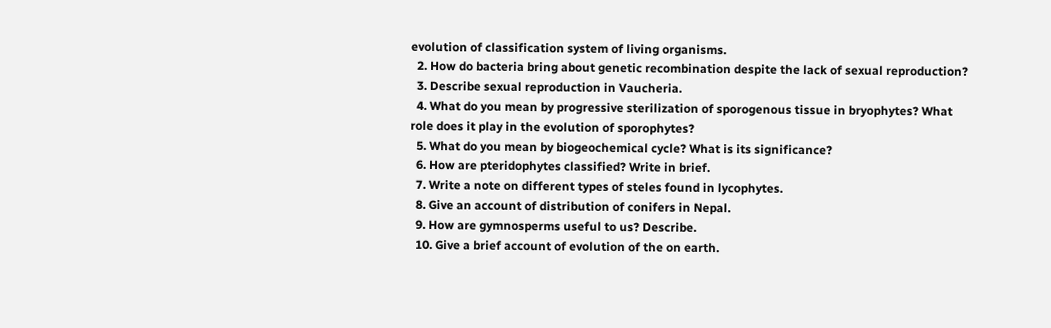evolution of classification system of living organisms.
  2. How do bacteria bring about genetic recombination despite the lack of sexual reproduction?
  3. Describe sexual reproduction in Vaucheria.
  4. What do you mean by progressive sterilization of sporogenous tissue in bryophytes? What role does it play in the evolution of sporophytes?
  5. What do you mean by biogeochemical cycle? What is its significance?
  6. How are pteridophytes classified? Write in brief.
  7. Write a note on different types of steles found in lycophytes.
  8. Give an account of distribution of conifers in Nepal.
  9. How are gymnosperms useful to us? Describe.
  10. Give a brief account of evolution of the on earth.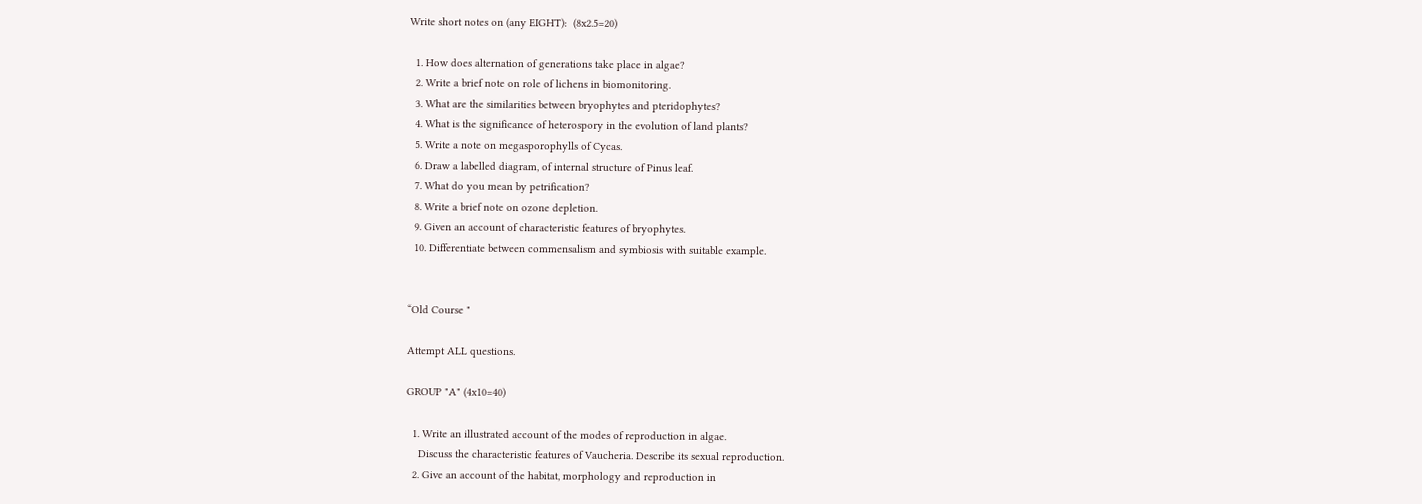Write short notes on (any EIGHT):  (8x2.5=20)

  1. How does alternation of generations take place in algae?
  2. Write a brief note on role of lichens in biomonitoring.
  3. What are the similarities between bryophytes and pteridophytes?
  4. What is the significance of heterospory in the evolution of land plants?
  5. Write a note on megasporophylls of Cycas.
  6. Draw a labelled diagram, of internal structure of Pinus leaf.
  7. What do you mean by petrification?
  8. Write a brief note on ozone depletion.
  9. Given an account of characteristic features of bryophytes.
  10. Differentiate between commensalism and symbiosis with suitable example.


“Old Course "

Attempt ALL questions.

GROUP "A" (4x10=40)

  1. Write an illustrated account of the modes of reproduction in algae.
    Discuss the characteristic features of Vaucheria. Describe its sexual reproduction.
  2. Give an account of the habitat, morphology and reproduction in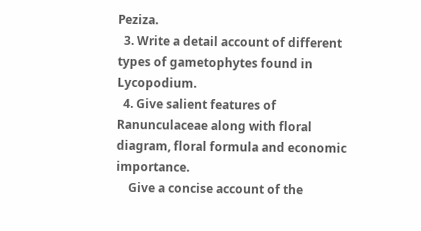Peziza.
  3. Write a detail account of different types of gametophytes found in Lycopodium.
  4. Give salient features of Ranunculaceae along with floral diagram, floral formula and economic importance.
    Give a concise account of the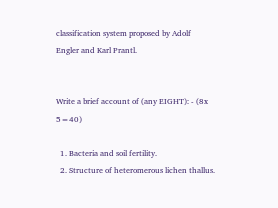classification system proposed by Adolf Engler and Karl Prantl.


Write a brief account of (any EIGHT): - (8x 5=40)

  1. Bacteria and soil fertility.
  2. Structure of heteromerous lichen thallus.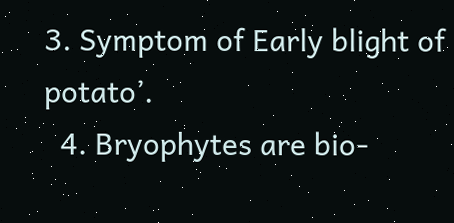3. Symptom of Early blight of potato’.
  4. Bryophytes are bio-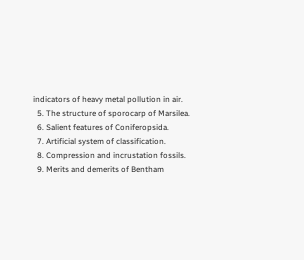indicators of heavy metal pollution in air.
  5. The structure of sporocarp of Marsilea.
  6. Salient features of Coniferopsida.
  7. Artificial system of classification.
  8. Compression and incrustation fossils.
  9. Merits and demerits of Bentham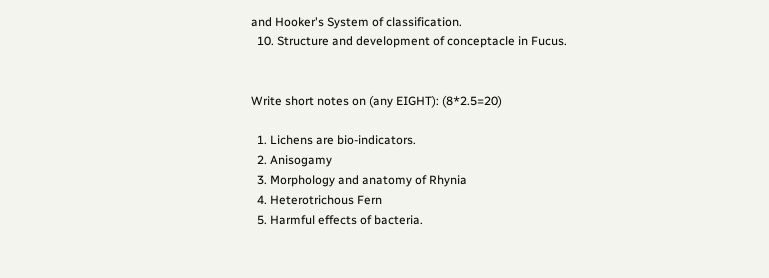and Hooker's System of classification.
  10. Structure and development of conceptacle in Fucus.


Write short notes on (any EIGHT): (8*2.5=20)

  1. Lichens are bio-indicators.
  2. Anisogamy
  3. Morphology and anatomy of Rhynia
  4. Heterotrichous Fern
  5. Harmful effects of bacteria.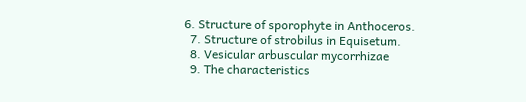6. Structure of sporophyte in Anthoceros.
  7. Structure of strobilus in Equisetum.
  8. Vesicular arbuscular mycorrhizae
  9. The characteristics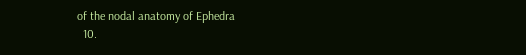of the nodal anatomy of Ephedra
  10.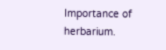Importance of herbarium.